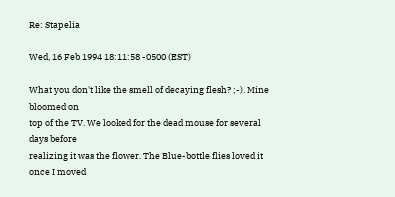Re: Stapelia

Wed, 16 Feb 1994 18:11:58 -0500 (EST)

What you don't like the smell of decaying flesh? ;-). Mine bloomed on
top of the TV. We looked for the dead mouse for several days before
realizing it was the flower. The Blue-bottle flies loved it once I moved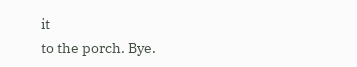it
to the porch. Bye.